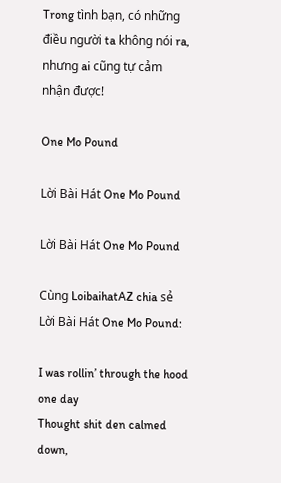Trong tình bạn, có những điều người ta không nói ra, nhưng ai cũng tự cảm nhận được!

One Mo Pound

Lời Bài Hát One Mo Pound

Lời Bài Hát One Mo Pound

Cùng LoibaihatAZ chia sẻ Lời Bài Hát One Mo Pound:

I was rollin’ through the hood one day
Thought shit den calmed down,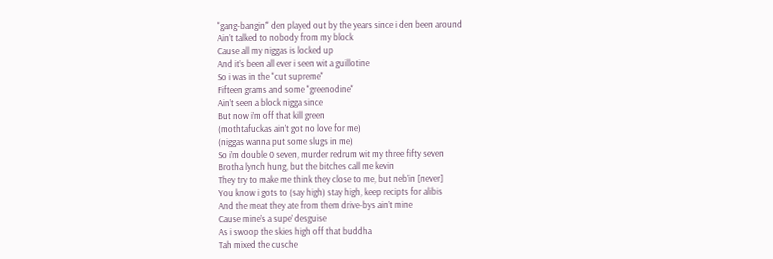"gang-bangin’" den played out by the years since i den been around
Ain’t talked to nobody from my block
Cause all my niggas is locked up
And it’s been all ever i seen wit a guillotine
So i was in the "cut supreme"
Fifteen grams and some "greenodine"
Ain’t seen a block nigga since
But now i’m off that kill green
(mothtafuckas ain’t got no love for me)
(niggas wanna put some slugs in me)
So i’m double 0 seven, murder redrum wit my three fifty seven
Brotha lynch hung, but the bitches call me kevin
They try to make me think they close to me, but neb’in [never]
You know i gots to (say high) stay high, keep recipts for alibis
And the meat they ate from them drive-bys ain’t mine
Cause mine’s a supe’ desguise
As i swoop the skies high off that buddha
Tah mixed the cusche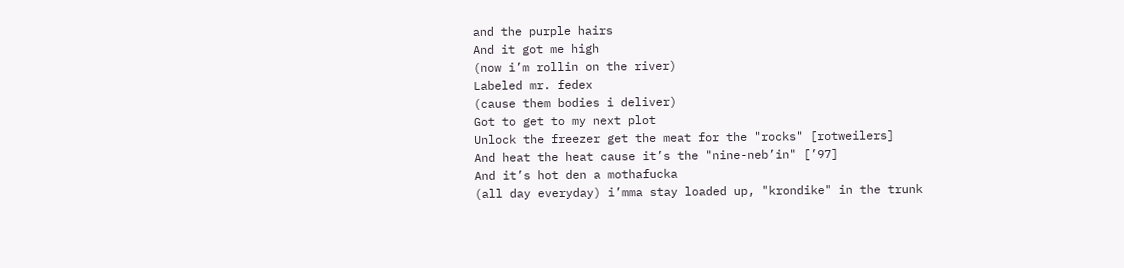and the purple hairs
And it got me high
(now i’m rollin on the river)
Labeled mr. fedex
(cause them bodies i deliver)
Got to get to my next plot
Unlock the freezer get the meat for the "rocks" [rotweilers]
And heat the heat cause it’s the "nine-neb’in" [’97]
And it’s hot den a mothafucka
(all day everyday) i’mma stay loaded up, "krondike" in the trunk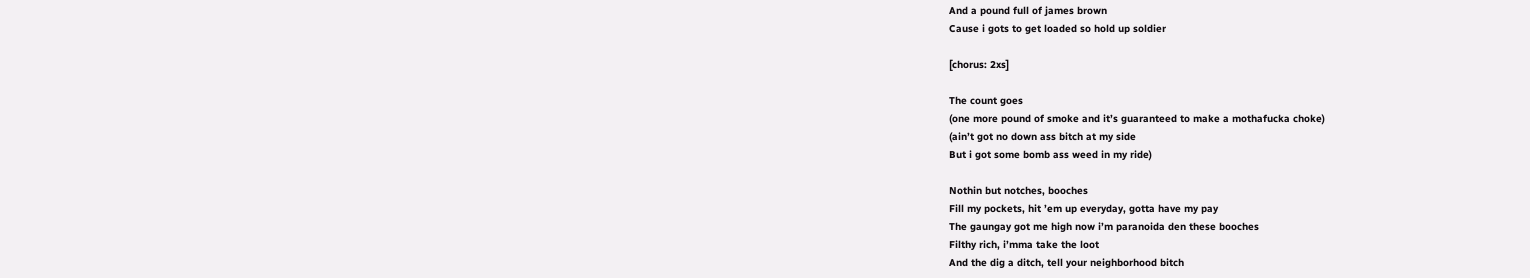And a pound full of james brown
Cause i gots to get loaded so hold up soldier

[chorus: 2xs]

The count goes
(one more pound of smoke and it’s guaranteed to make a mothafucka choke)
(ain’t got no down ass bitch at my side
But i got some bomb ass weed in my ride)

Nothin but notches, booches
Fill my pockets, hit ’em up everyday, gotta have my pay
The gaungay got me high now i’m paranoida den these booches
Filthy rich, i’mma take the loot
And the dig a ditch, tell your neighborhood bitch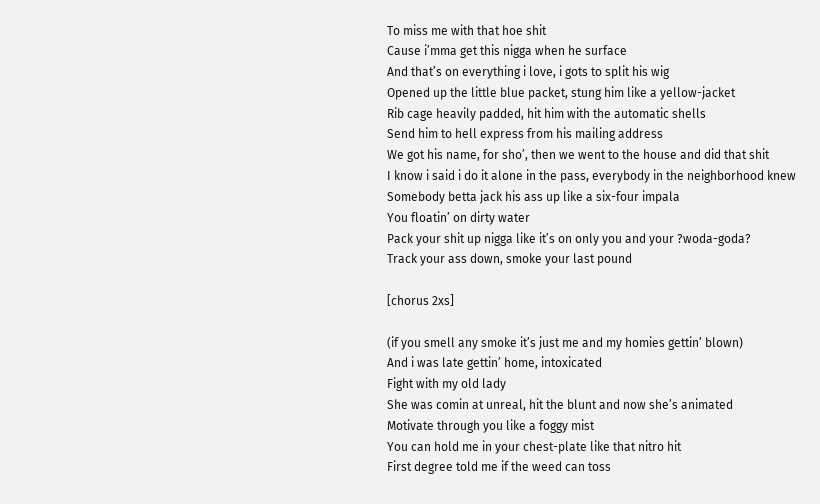To miss me with that hoe shit
Cause i’mma get this nigga when he surface
And that’s on everything i love, i gots to split his wig
Opened up the little blue packet, stung him like a yellow-jacket
Rib cage heavily padded, hit him with the automatic shells
Send him to hell express from his mailing address
We got his name, for sho’, then we went to the house and did that shit
I know i said i do it alone in the pass, everybody in the neighborhood knew
Somebody betta jack his ass up like a six-four impala
You floatin’ on dirty water
Pack your shit up nigga like it’s on only you and your ?woda-goda?
Track your ass down, smoke your last pound

[chorus 2xs]

(if you smell any smoke it’s just me and my homies gettin’ blown)
And i was late gettin’ home, intoxicated
Fight with my old lady
She was comin at unreal, hit the blunt and now she’s animated
Motivate through you like a foggy mist
You can hold me in your chest-plate like that nitro hit
First degree told me if the weed can toss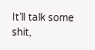It’ll talk some shit,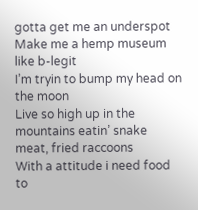gotta get me an underspot
Make me a hemp museum like b-legit
I’m tryin to bump my head on the moon
Live so high up in the mountains eatin’ snake meat, fried raccoons
With a attitude i need food to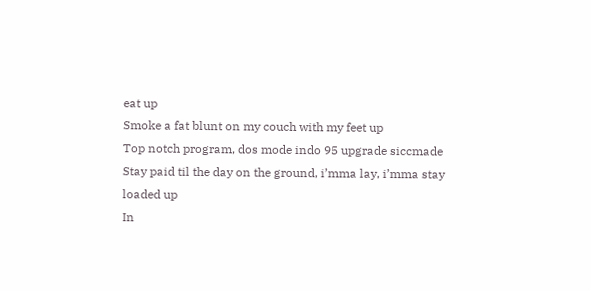eat up
Smoke a fat blunt on my couch with my feet up
Top notch program, dos mode indo 95 upgrade siccmade
Stay paid til the day on the ground, i’mma lay, i’mma stay loaded up
In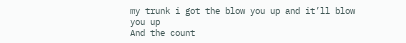my trunk i got the blow you up and it’ll blow you up
And the count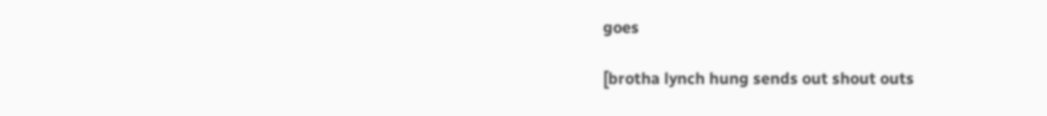goes

[brotha lynch hung sends out shout outs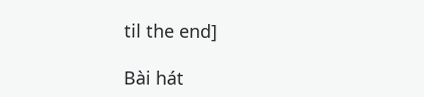til the end]

Bài hát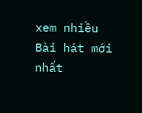xem nhiều
Bài hát mới nhất